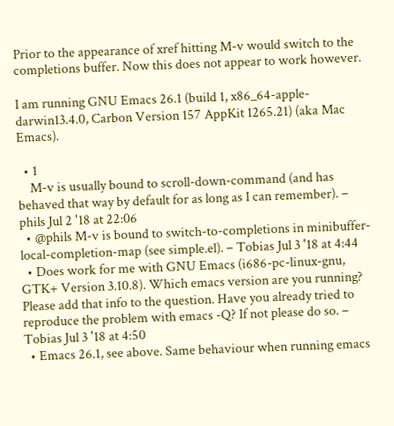Prior to the appearance of xref hitting M-v would switch to the completions buffer. Now this does not appear to work however.

I am running GNU Emacs 26.1 (build 1, x86_64-apple-darwin13.4.0, Carbon Version 157 AppKit 1265.21) (aka Mac Emacs).

  • 1
    M-v is usually bound to scroll-down-command (and has behaved that way by default for as long as I can remember). – phils Jul 2 '18 at 22:06
  • @phils M-v is bound to switch-to-completions in minibuffer-local-completion-map (see simple.el). – Tobias Jul 3 '18 at 4:44
  • Does work for me with GNU Emacs (i686-pc-linux-gnu, GTK+ Version 3.10.8). Which emacs version are you running? Please add that info to the question. Have you already tried to reproduce the problem with emacs -Q? If not please do so. – Tobias Jul 3 '18 at 4:50
  • Emacs 26.1, see above. Same behaviour when running emacs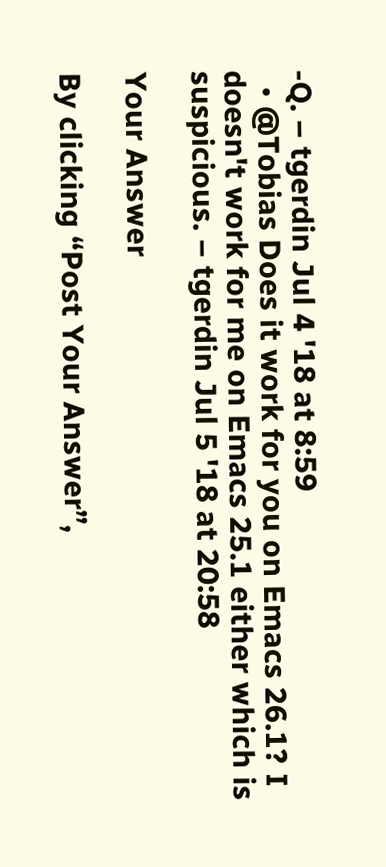-Q. – tgerdin Jul 4 '18 at 8:59
  • @Tobias Does it work for you on Emacs 26.1? I doesn't work for me on Emacs 25.1 either which is suspicious. – tgerdin Jul 5 '18 at 20:58

Your Answer

By clicking “Post Your Answer”,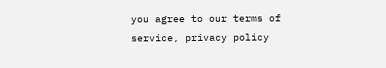you agree to our terms of service, privacy policy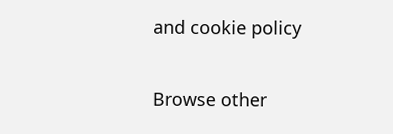and cookie policy

Browse other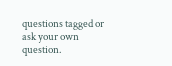questions tagged or ask your own question.